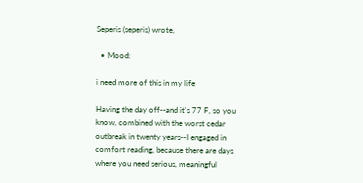Seperis (seperis) wrote,

  • Mood:

i need more of this in my life

Having the day off--and it's 77 F, so you know, combined with the worst cedar outbreak in twenty years--I engaged in comfort reading, because there are days where you need serious, meaningful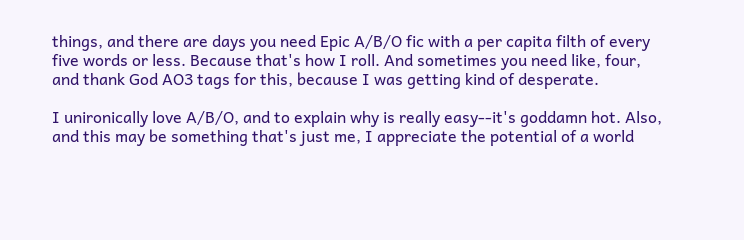things, and there are days you need Epic A/B/O fic with a per capita filth of every five words or less. Because that's how I roll. And sometimes you need like, four, and thank God AO3 tags for this, because I was getting kind of desperate.

I unironically love A/B/O, and to explain why is really easy--it's goddamn hot. Also, and this may be something that's just me, I appreciate the potential of a world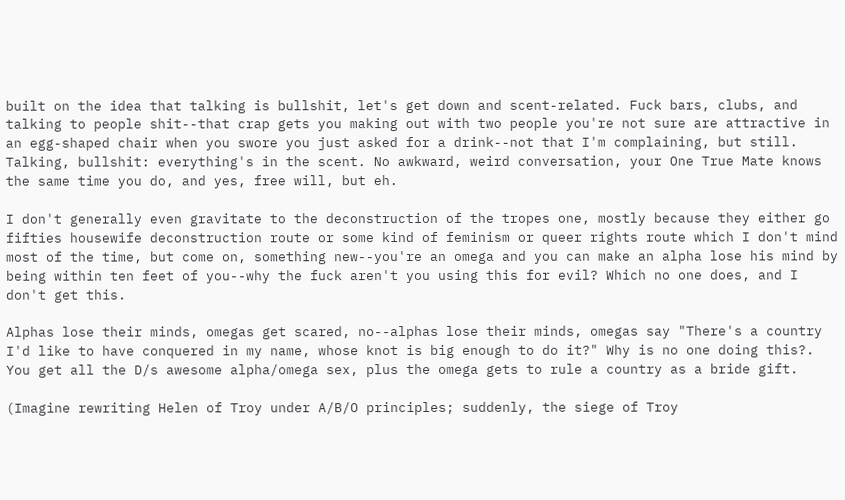built on the idea that talking is bullshit, let's get down and scent-related. Fuck bars, clubs, and talking to people shit--that crap gets you making out with two people you're not sure are attractive in an egg-shaped chair when you swore you just asked for a drink--not that I'm complaining, but still. Talking, bullshit: everything's in the scent. No awkward, weird conversation, your One True Mate knows the same time you do, and yes, free will, but eh.

I don't generally even gravitate to the deconstruction of the tropes one, mostly because they either go fifties housewife deconstruction route or some kind of feminism or queer rights route which I don't mind most of the time, but come on, something new--you're an omega and you can make an alpha lose his mind by being within ten feet of you--why the fuck aren't you using this for evil? Which no one does, and I don't get this.

Alphas lose their minds, omegas get scared, no--alphas lose their minds, omegas say "There's a country I'd like to have conquered in my name, whose knot is big enough to do it?" Why is no one doing this?. You get all the D/s awesome alpha/omega sex, plus the omega gets to rule a country as a bride gift.

(Imagine rewriting Helen of Troy under A/B/O principles; suddenly, the siege of Troy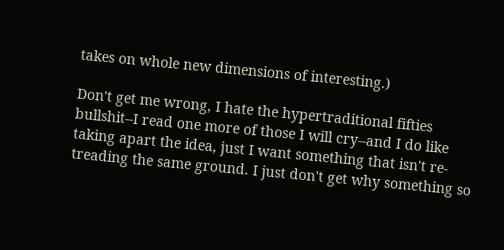takes on whole new dimensions of interesting.)

Don't get me wrong, I hate the hypertraditional fifties bullshit--I read one more of those I will cry--and I do like taking apart the idea, just I want something that isn't re-treading the same ground. I just don't get why something so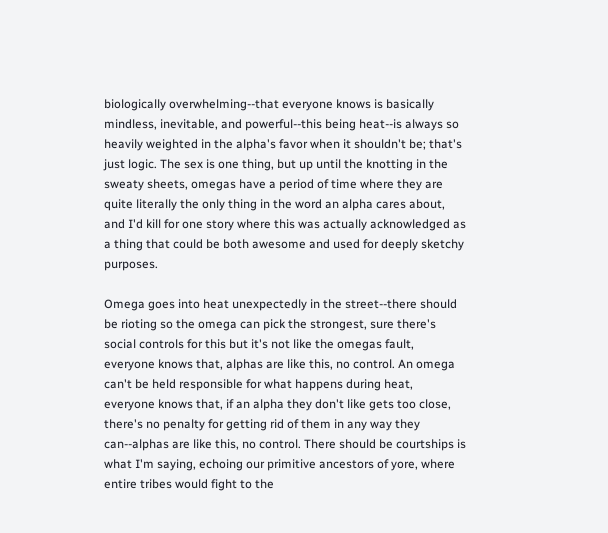biologically overwhelming--that everyone knows is basically mindless, inevitable, and powerful--this being heat--is always so heavily weighted in the alpha's favor when it shouldn't be; that's just logic. The sex is one thing, but up until the knotting in the sweaty sheets, omegas have a period of time where they are quite literally the only thing in the word an alpha cares about, and I'd kill for one story where this was actually acknowledged as a thing that could be both awesome and used for deeply sketchy purposes.

Omega goes into heat unexpectedly in the street--there should be rioting so the omega can pick the strongest, sure there's social controls for this but it's not like the omegas fault, everyone knows that, alphas are like this, no control. An omega can't be held responsible for what happens during heat, everyone knows that, if an alpha they don't like gets too close, there's no penalty for getting rid of them in any way they can--alphas are like this, no control. There should be courtships is what I'm saying, echoing our primitive ancestors of yore, where entire tribes would fight to the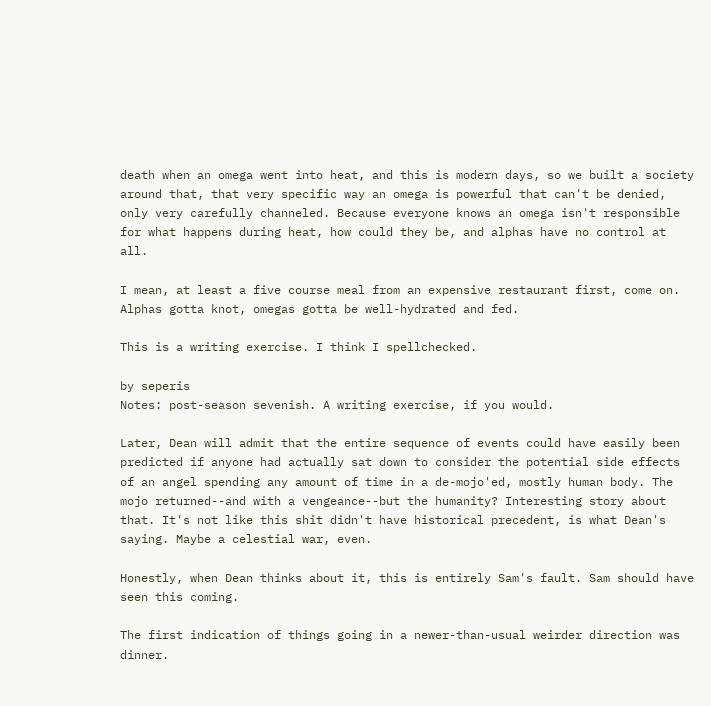death when an omega went into heat, and this is modern days, so we built a society around that, that very specific way an omega is powerful that can't be denied, only very carefully channeled. Because everyone knows an omega isn't responsible for what happens during heat, how could they be, and alphas have no control at all.

I mean, at least a five course meal from an expensive restaurant first, come on. Alphas gotta knot, omegas gotta be well-hydrated and fed.

This is a writing exercise. I think I spellchecked.

by seperis
Notes: post-season sevenish. A writing exercise, if you would.

Later, Dean will admit that the entire sequence of events could have easily been predicted if anyone had actually sat down to consider the potential side effects of an angel spending any amount of time in a de-mojo'ed, mostly human body. The mojo returned--and with a vengeance--but the humanity? Interesting story about that. It's not like this shit didn't have historical precedent, is what Dean's saying. Maybe a celestial war, even.

Honestly, when Dean thinks about it, this is entirely Sam's fault. Sam should have seen this coming.

The first indication of things going in a newer-than-usual weirder direction was dinner.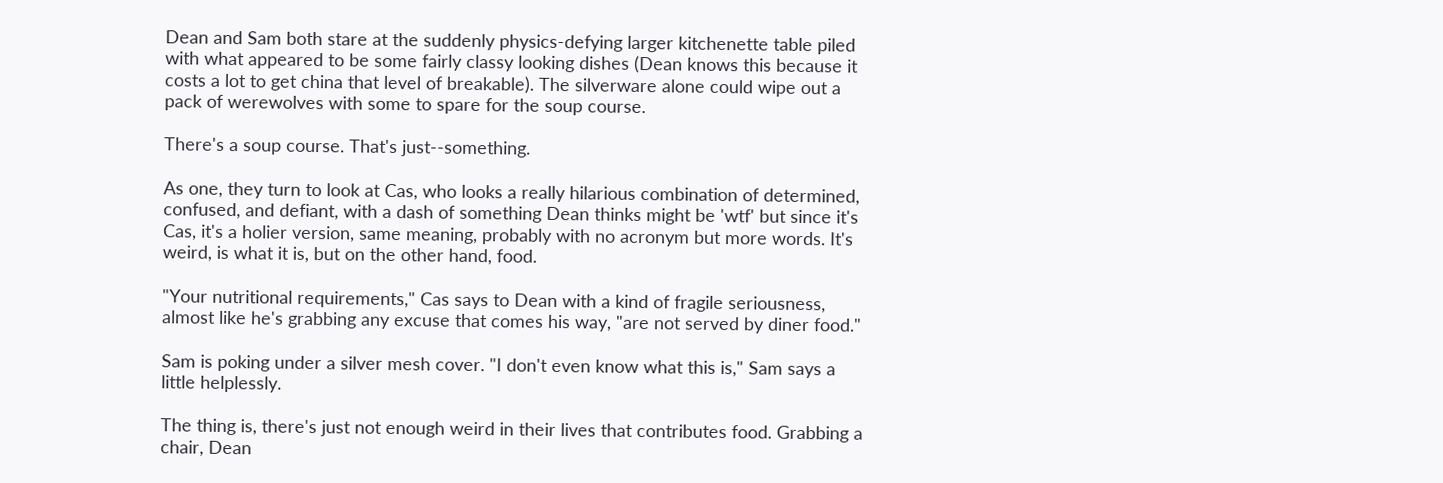Dean and Sam both stare at the suddenly physics-defying larger kitchenette table piled with what appeared to be some fairly classy looking dishes (Dean knows this because it costs a lot to get china that level of breakable). The silverware alone could wipe out a pack of werewolves with some to spare for the soup course.

There's a soup course. That's just--something.

As one, they turn to look at Cas, who looks a really hilarious combination of determined, confused, and defiant, with a dash of something Dean thinks might be 'wtf' but since it's Cas, it's a holier version, same meaning, probably with no acronym but more words. It's weird, is what it is, but on the other hand, food.

"Your nutritional requirements," Cas says to Dean with a kind of fragile seriousness, almost like he's grabbing any excuse that comes his way, "are not served by diner food."

Sam is poking under a silver mesh cover. "I don't even know what this is," Sam says a little helplessly.

The thing is, there's just not enough weird in their lives that contributes food. Grabbing a chair, Dean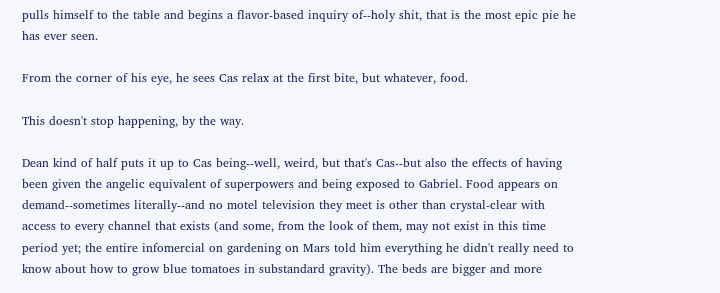pulls himself to the table and begins a flavor-based inquiry of--holy shit, that is the most epic pie he has ever seen.

From the corner of his eye, he sees Cas relax at the first bite, but whatever, food.

This doesn't stop happening, by the way.

Dean kind of half puts it up to Cas being--well, weird, but that's Cas--but also the effects of having been given the angelic equivalent of superpowers and being exposed to Gabriel. Food appears on demand--sometimes literally--and no motel television they meet is other than crystal-clear with access to every channel that exists (and some, from the look of them, may not exist in this time period yet; the entire infomercial on gardening on Mars told him everything he didn't really need to know about how to grow blue tomatoes in substandard gravity). The beds are bigger and more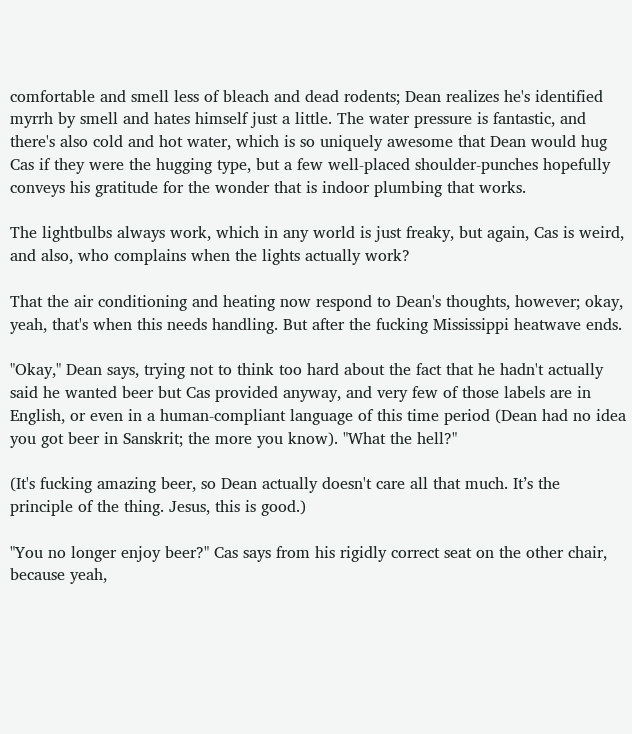comfortable and smell less of bleach and dead rodents; Dean realizes he's identified myrrh by smell and hates himself just a little. The water pressure is fantastic, and there's also cold and hot water, which is so uniquely awesome that Dean would hug Cas if they were the hugging type, but a few well-placed shoulder-punches hopefully conveys his gratitude for the wonder that is indoor plumbing that works.

The lightbulbs always work, which in any world is just freaky, but again, Cas is weird, and also, who complains when the lights actually work?

That the air conditioning and heating now respond to Dean's thoughts, however; okay, yeah, that's when this needs handling. But after the fucking Mississippi heatwave ends.

"Okay," Dean says, trying not to think too hard about the fact that he hadn't actually said he wanted beer but Cas provided anyway, and very few of those labels are in English, or even in a human-compliant language of this time period (Dean had no idea you got beer in Sanskrit; the more you know). "What the hell?"

(It's fucking amazing beer, so Dean actually doesn't care all that much. It’s the principle of the thing. Jesus, this is good.)

"You no longer enjoy beer?" Cas says from his rigidly correct seat on the other chair, because yeah,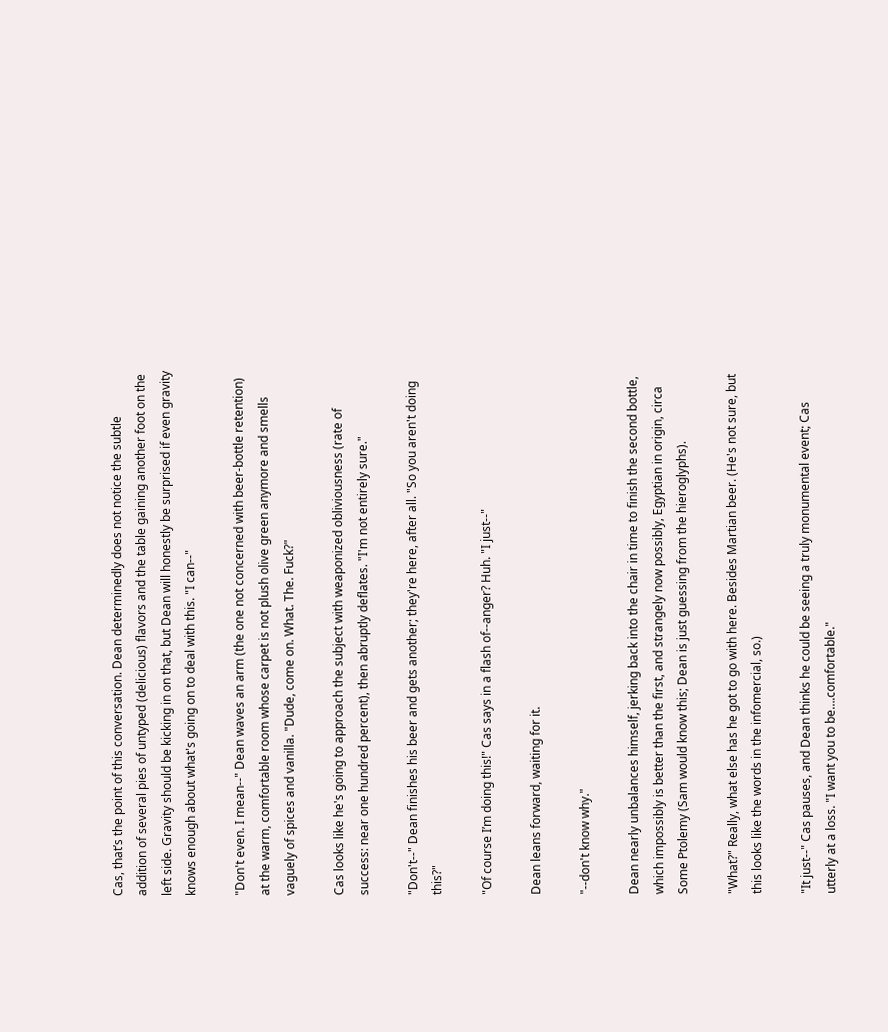Cas, that’s the point of this conversation. Dean determinedly does not notice the subtle addition of several pies of untyped (delicious) flavors and the table gaining another foot on the left side. Gravity should be kicking in on that, but Dean will honestly be surprised if even gravity knows enough about what's going on to deal with this. "I can--"

"Don't even. I mean--" Dean waves an arm (the one not concerned with beer-bottle retention) at the warm, comfortable room whose carpet is not plush olive green anymore and smells vaguely of spices and vanilla. "Dude, come on. What. The. Fuck?"

Cas looks like he's going to approach the subject with weaponized obliviousness (rate of success: near one hundred percent), then abruptly deflates. "I'm not entirely sure."

"Don't--" Dean finishes his beer and gets another; they're here, after all. "So you aren't doing this?"

"Of course I’m doing this!" Cas says in a flash of--anger? Huh. "I just--"

Dean leans forward, waiting for it.

"--don't know why."

Dean nearly unbalances himself, jerking back into the chair in time to finish the second bottle, which impossibly is better than the first, and strangely now possibly, Egyptian in origin, circa Some Ptolemy (Sam would know this; Dean is just guessing from the hieroglyphs).

"What?" Really, what else has he got to go with here. Besides Martian beer. (He's not sure, but this looks like the words in the infomercial, so.)

"It just--" Cas pauses, and Dean thinks he could be seeing a truly monumental event; Cas utterly at a loss. "I want you to be….comfortable."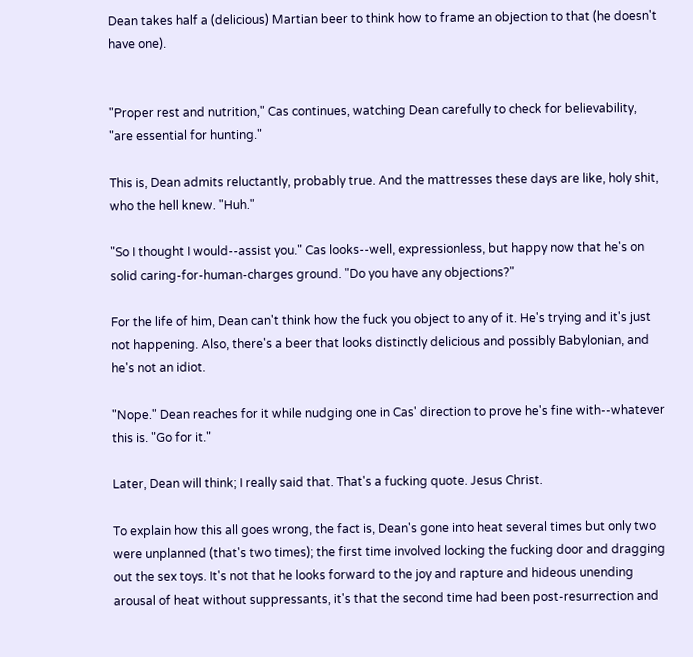Dean takes half a (delicious) Martian beer to think how to frame an objection to that (he doesn't have one).


"Proper rest and nutrition," Cas continues, watching Dean carefully to check for believability, "are essential for hunting."

This is, Dean admits reluctantly, probably true. And the mattresses these days are like, holy shit, who the hell knew. "Huh."

"So I thought I would--assist you." Cas looks--well, expressionless, but happy now that he's on solid caring-for-human-charges ground. "Do you have any objections?"

For the life of him, Dean can't think how the fuck you object to any of it. He's trying and it's just not happening. Also, there's a beer that looks distinctly delicious and possibly Babylonian, and he's not an idiot.

"Nope." Dean reaches for it while nudging one in Cas' direction to prove he's fine with--whatever this is. "Go for it."

Later, Dean will think; I really said that. That's a fucking quote. Jesus Christ.

To explain how this all goes wrong, the fact is, Dean's gone into heat several times but only two were unplanned (that's two times); the first time involved locking the fucking door and dragging out the sex toys. It's not that he looks forward to the joy and rapture and hideous unending arousal of heat without suppressants, it's that the second time had been post-resurrection and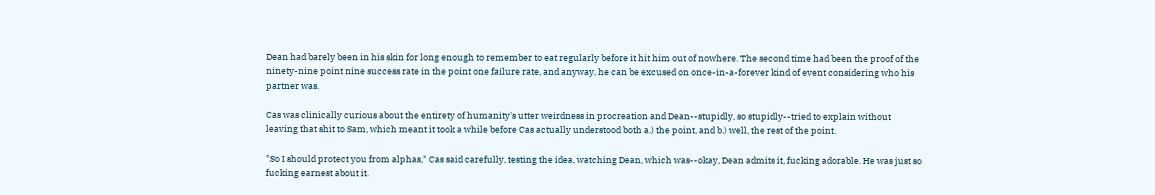Dean had barely been in his skin for long enough to remember to eat regularly before it hit him out of nowhere. The second time had been the proof of the ninety-nine point nine success rate in the point one failure rate, and anyway, he can be excused on once-in-a-forever kind of event considering who his partner was.

Cas was clinically curious about the entirety of humanity's utter weirdness in procreation and Dean--stupidly, so stupidly--tried to explain without leaving that shit to Sam, which meant it took a while before Cas actually understood both a.) the point, and b.) well, the rest of the point.

"So I should protect you from alphas," Cas said carefully, testing the idea, watching Dean, which was--okay, Dean admits it, fucking adorable. He was just so fucking earnest about it.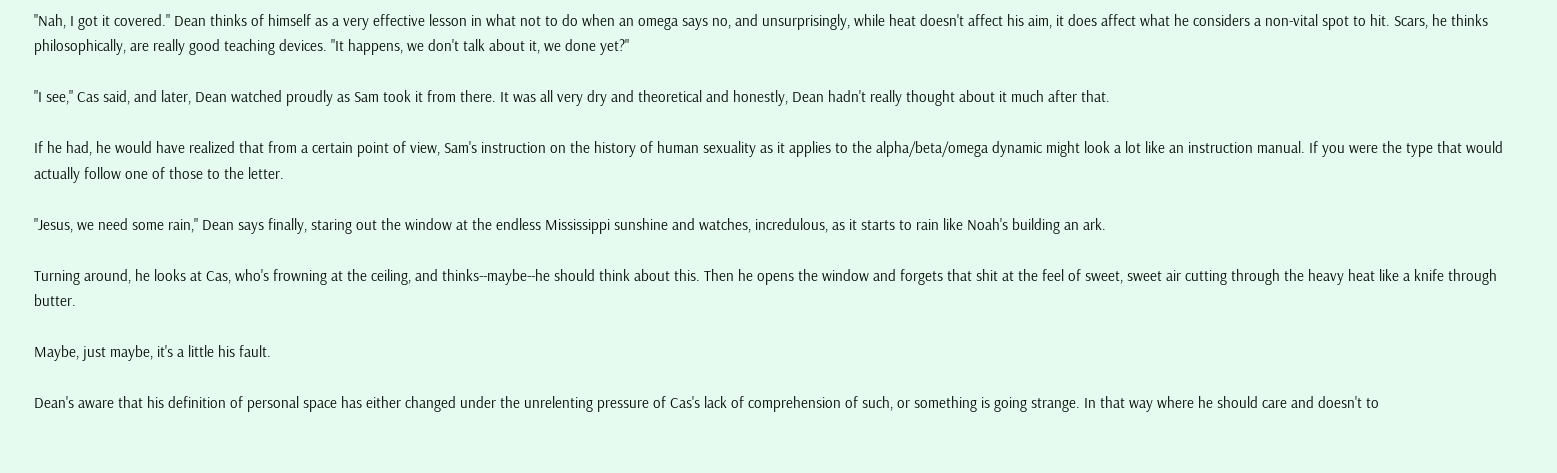"Nah, I got it covered." Dean thinks of himself as a very effective lesson in what not to do when an omega says no, and unsurprisingly, while heat doesn't affect his aim, it does affect what he considers a non-vital spot to hit. Scars, he thinks philosophically, are really good teaching devices. "It happens, we don't talk about it, we done yet?"

"I see," Cas said, and later, Dean watched proudly as Sam took it from there. It was all very dry and theoretical and honestly, Dean hadn't really thought about it much after that.

If he had, he would have realized that from a certain point of view, Sam's instruction on the history of human sexuality as it applies to the alpha/beta/omega dynamic might look a lot like an instruction manual. If you were the type that would actually follow one of those to the letter.

"Jesus, we need some rain," Dean says finally, staring out the window at the endless Mississippi sunshine and watches, incredulous, as it starts to rain like Noah's building an ark.

Turning around, he looks at Cas, who's frowning at the ceiling, and thinks--maybe--he should think about this. Then he opens the window and forgets that shit at the feel of sweet, sweet air cutting through the heavy heat like a knife through butter.

Maybe, just maybe, it's a little his fault.

Dean's aware that his definition of personal space has either changed under the unrelenting pressure of Cas's lack of comprehension of such, or something is going strange. In that way where he should care and doesn't to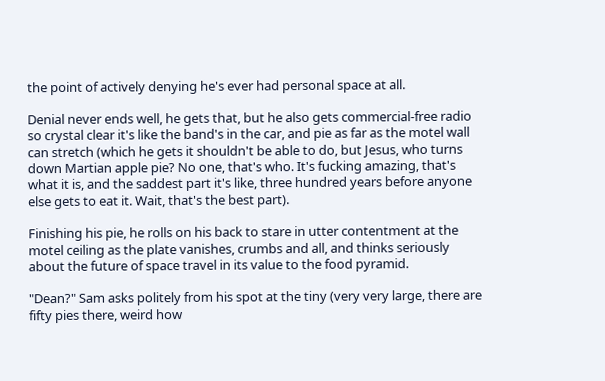the point of actively denying he's ever had personal space at all.

Denial never ends well, he gets that, but he also gets commercial-free radio so crystal clear it's like the band's in the car, and pie as far as the motel wall can stretch (which he gets it shouldn't be able to do, but Jesus, who turns down Martian apple pie? No one, that's who. It's fucking amazing, that's what it is, and the saddest part it's like, three hundred years before anyone else gets to eat it. Wait, that's the best part).

Finishing his pie, he rolls on his back to stare in utter contentment at the motel ceiling as the plate vanishes, crumbs and all, and thinks seriously about the future of space travel in its value to the food pyramid.

"Dean?" Sam asks politely from his spot at the tiny (very very large, there are fifty pies there, weird how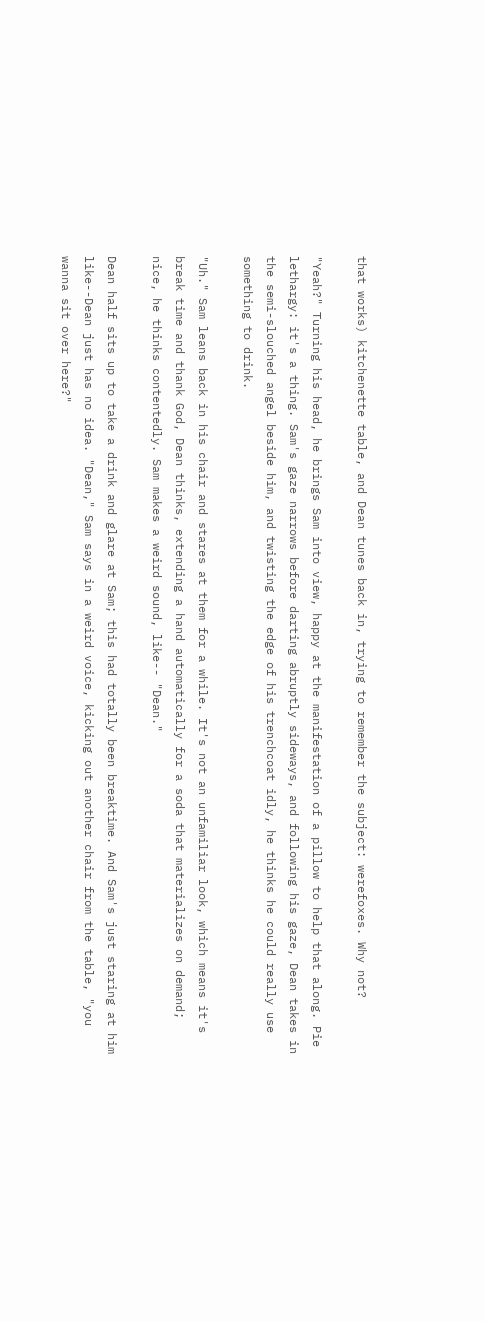that works) kitchenette table, and Dean tunes back in, trying to remember the subject: werefoxes. Why not?

"Yeah?" Turning his head, he brings Sam into view, happy at the manifestation of a pillow to help that along. Pie lethargy: it's a thing. Sam's gaze narrows before darting abruptly sideways, and following his gaze, Dean takes in the semi-slouched angel beside him, and twisting the edge of his trenchcoat idly, he thinks he could really use something to drink.

"Uh." Sam leans back in his chair and stares at them for a while. It's not an unfamiliar look, which means it's break time and thank God, Dean thinks, extending a hand automatically for a soda that materializes on demand; nice, he thinks contentedly. Sam makes a weird sound, like-- "Dean."

Dean half sits up to take a drink and glare at Sam; this had totally been breaktime. And Sam's just staring at him like--Dean just has no idea. "Dean," Sam says in a weird voice, kicking out another chair from the table, "you wanna sit over here?"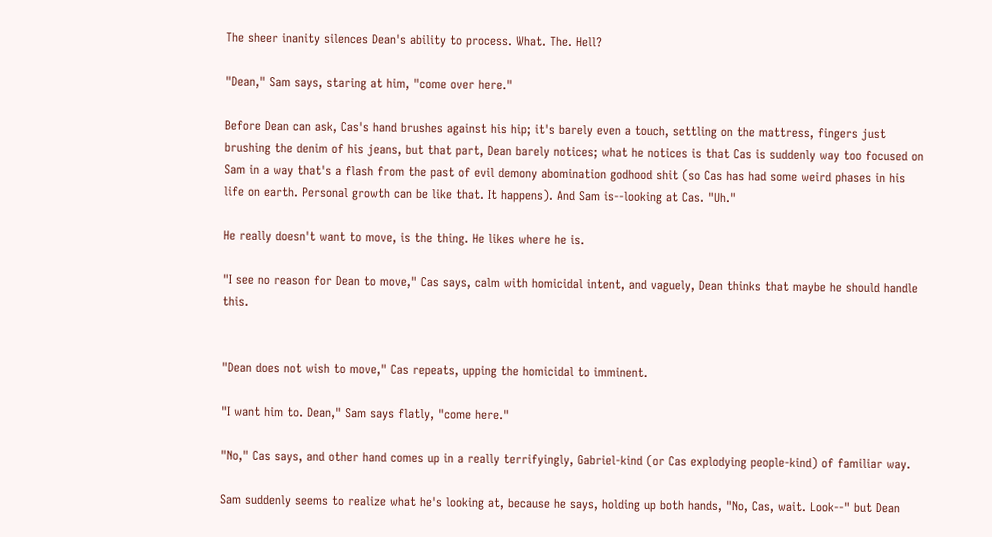The sheer inanity silences Dean's ability to process. What. The. Hell?

"Dean," Sam says, staring at him, "come over here."

Before Dean can ask, Cas's hand brushes against his hip; it's barely even a touch, settling on the mattress, fingers just brushing the denim of his jeans, but that part, Dean barely notices; what he notices is that Cas is suddenly way too focused on Sam in a way that's a flash from the past of evil demony abomination godhood shit (so Cas has had some weird phases in his life on earth. Personal growth can be like that. It happens). And Sam is--looking at Cas. "Uh."

He really doesn't want to move, is the thing. He likes where he is.

"I see no reason for Dean to move," Cas says, calm with homicidal intent, and vaguely, Dean thinks that maybe he should handle this.


"Dean does not wish to move," Cas repeats, upping the homicidal to imminent.

"I want him to. Dean," Sam says flatly, "come here."

"No," Cas says, and other hand comes up in a really terrifyingly, Gabriel-kind (or Cas explodying people-kind) of familiar way.

Sam suddenly seems to realize what he's looking at, because he says, holding up both hands, "No, Cas, wait. Look--" but Dean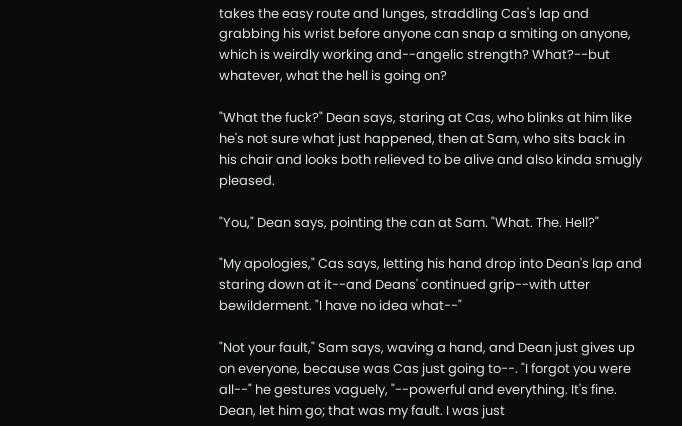takes the easy route and lunges, straddling Cas's lap and grabbing his wrist before anyone can snap a smiting on anyone, which is weirdly working and--angelic strength? What?--but whatever, what the hell is going on?

"What the fuck?" Dean says, staring at Cas, who blinks at him like he's not sure what just happened, then at Sam, who sits back in his chair and looks both relieved to be alive and also kinda smugly pleased.

"You," Dean says, pointing the can at Sam. "What. The. Hell?"

"My apologies," Cas says, letting his hand drop into Dean's lap and staring down at it--and Deans' continued grip--with utter bewilderment. "I have no idea what--"

"Not your fault," Sam says, waving a hand, and Dean just gives up on everyone, because was Cas just going to--. "I forgot you were all--" he gestures vaguely, "--powerful and everything. It's fine. Dean, let him go; that was my fault. I was just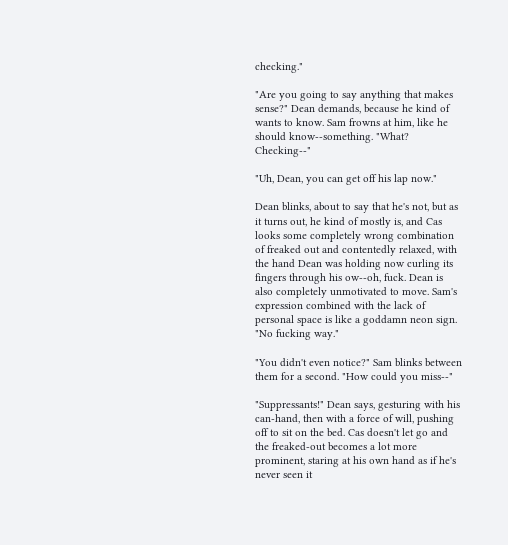checking."

"Are you going to say anything that makes sense?" Dean demands, because he kind of wants to know. Sam frowns at him, like he should know--something. "What? Checking--"

"Uh, Dean, you can get off his lap now."

Dean blinks, about to say that he's not, but as it turns out, he kind of mostly is, and Cas looks some completely wrong combination of freaked out and contentedly relaxed, with the hand Dean was holding now curling its fingers through his ow--oh, fuck. Dean is also completely unmotivated to move. Sam's expression combined with the lack of personal space is like a goddamn neon sign. "No fucking way."

"You didn't even notice?" Sam blinks between them for a second. "How could you miss--"

"Suppressants!" Dean says, gesturing with his can-hand, then with a force of will, pushing off to sit on the bed. Cas doesn't let go and the freaked-out becomes a lot more prominent, staring at his own hand as if he's never seen it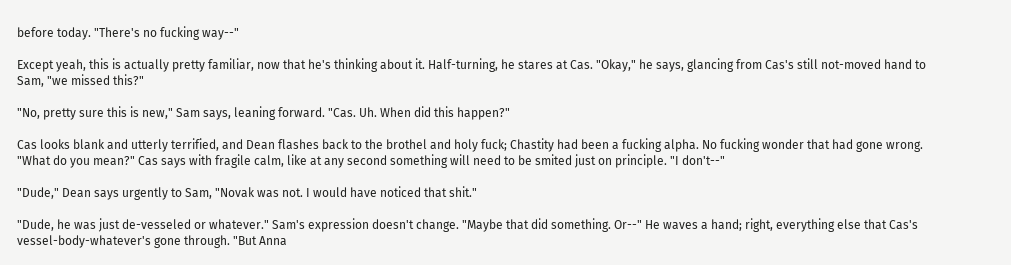before today. "There's no fucking way--"

Except yeah, this is actually pretty familiar, now that he's thinking about it. Half-turning, he stares at Cas. "Okay," he says, glancing from Cas's still not-moved hand to Sam, "we missed this?"

"No, pretty sure this is new," Sam says, leaning forward. "Cas. Uh. When did this happen?"

Cas looks blank and utterly terrified, and Dean flashes back to the brothel and holy fuck; Chastity had been a fucking alpha. No fucking wonder that had gone wrong. "What do you mean?" Cas says with fragile calm, like at any second something will need to be smited just on principle. "I don't--"

"Dude," Dean says urgently to Sam, "Novak was not. I would have noticed that shit."

"Dude, he was just de-vesseled or whatever." Sam's expression doesn't change. "Maybe that did something. Or--" He waves a hand; right, everything else that Cas's vessel-body-whatever's gone through. "But Anna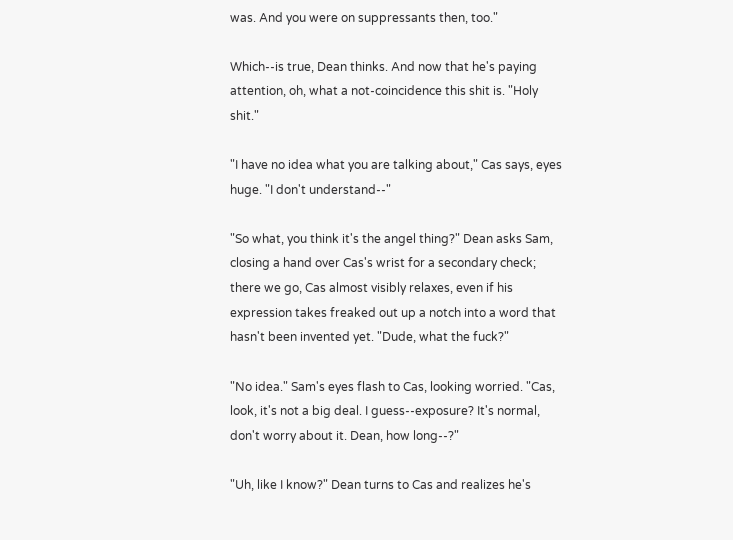was. And you were on suppressants then, too."

Which--is true, Dean thinks. And now that he's paying attention, oh, what a not-coincidence this shit is. "Holy shit."

"I have no idea what you are talking about," Cas says, eyes huge. "I don't understand--"

"So what, you think it's the angel thing?" Dean asks Sam, closing a hand over Cas's wrist for a secondary check; there we go, Cas almost visibly relaxes, even if his expression takes freaked out up a notch into a word that hasn't been invented yet. "Dude, what the fuck?"

"No idea." Sam's eyes flash to Cas, looking worried. "Cas, look, it's not a big deal. I guess--exposure? It's normal, don't worry about it. Dean, how long--?"

"Uh, like I know?" Dean turns to Cas and realizes he's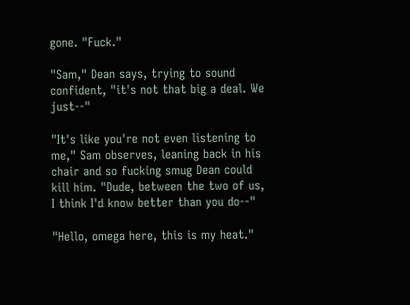gone. "Fuck."

"Sam," Dean says, trying to sound confident, "it's not that big a deal. We just--"

"It's like you're not even listening to me," Sam observes, leaning back in his chair and so fucking smug Dean could kill him. "Dude, between the two of us, I think I'd know better than you do--"

"Hello, omega here, this is my heat."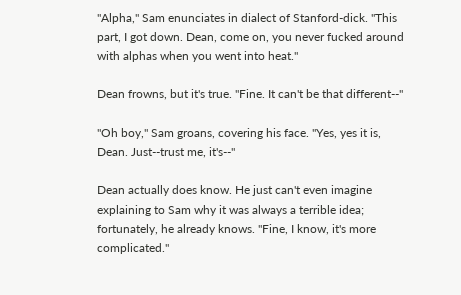"Alpha," Sam enunciates in dialect of Stanford-dick. "This part, I got down. Dean, come on, you never fucked around with alphas when you went into heat."

Dean frowns, but it's true. "Fine. It can't be that different--"

"Oh boy," Sam groans, covering his face. "Yes, yes it is, Dean. Just--trust me, it's--"

Dean actually does know. He just can't even imagine explaining to Sam why it was always a terrible idea; fortunately, he already knows. "Fine, I know, it's more complicated."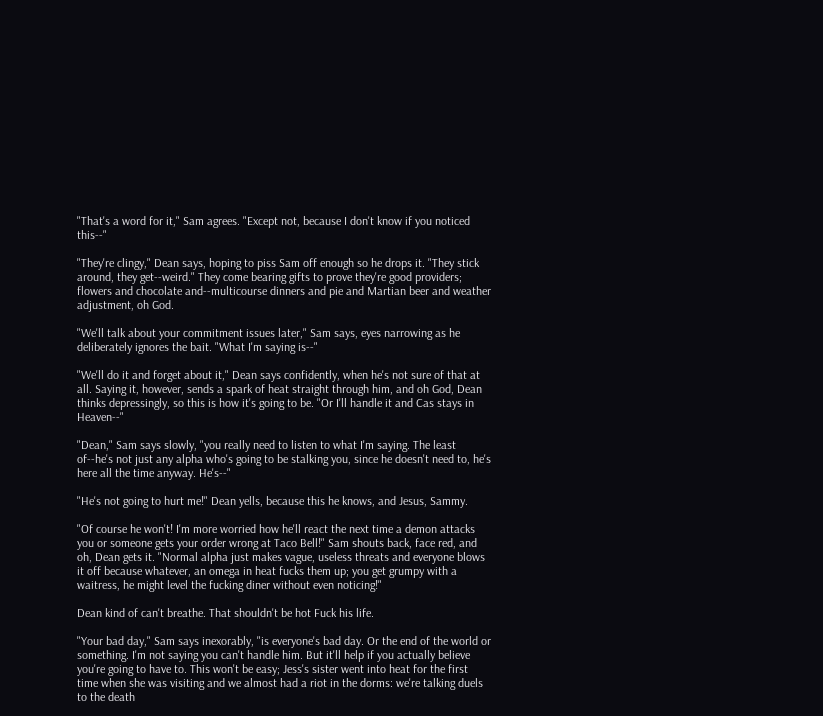"That's a word for it," Sam agrees. "Except not, because I don't know if you noticed this--"

"They're clingy," Dean says, hoping to piss Sam off enough so he drops it. "They stick around, they get--weird." They come bearing gifts to prove they're good providers; flowers and chocolate and--multicourse dinners and pie and Martian beer and weather adjustment, oh God.

"We'll talk about your commitment issues later," Sam says, eyes narrowing as he deliberately ignores the bait. "What I'm saying is--"

"We'll do it and forget about it," Dean says confidently, when he's not sure of that at all. Saying it, however, sends a spark of heat straight through him, and oh God, Dean thinks depressingly, so this is how it's going to be. "Or I'll handle it and Cas stays in Heaven--"

"Dean," Sam says slowly, "you really need to listen to what I'm saying. The least of--he's not just any alpha who's going to be stalking you, since he doesn't need to, he's here all the time anyway. He's--"

"He's not going to hurt me!" Dean yells, because this he knows, and Jesus, Sammy.

"Of course he won't! I'm more worried how he'll react the next time a demon attacks you or someone gets your order wrong at Taco Bell!" Sam shouts back, face red, and oh, Dean gets it. "Normal alpha just makes vague, useless threats and everyone blows it off because whatever, an omega in heat fucks them up; you get grumpy with a waitress, he might level the fucking diner without even noticing!"

Dean kind of can't breathe. That shouldn't be hot Fuck his life.

"Your bad day," Sam says inexorably, "is everyone's bad day. Or the end of the world or something. I'm not saying you can't handle him. But it'll help if you actually believe you're going to have to. This won't be easy; Jess's sister went into heat for the first time when she was visiting and we almost had a riot in the dorms: we're talking duels to the death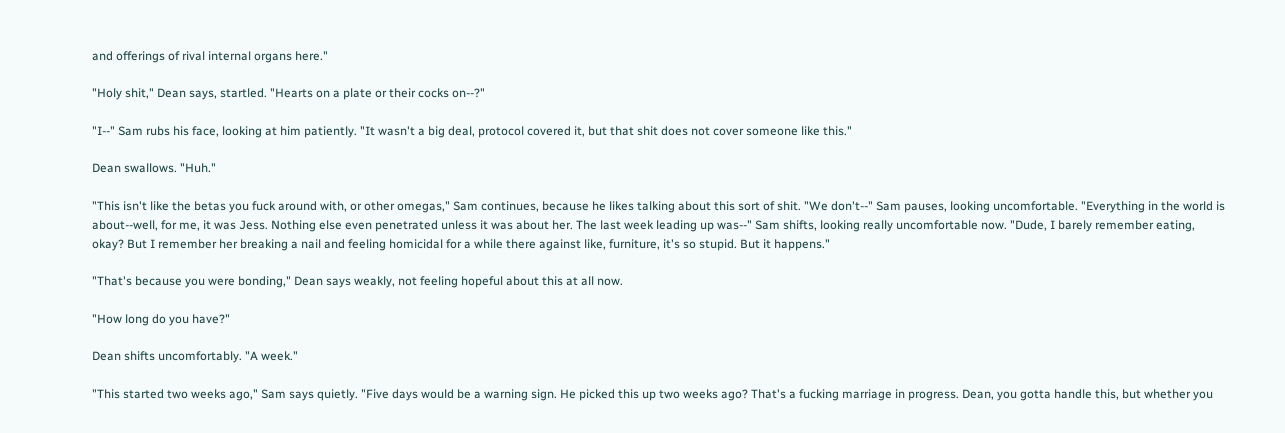and offerings of rival internal organs here."

"Holy shit," Dean says, startled. "Hearts on a plate or their cocks on--?"

"I--" Sam rubs his face, looking at him patiently. "It wasn't a big deal, protocol covered it, but that shit does not cover someone like this."

Dean swallows. "Huh."

"This isn't like the betas you fuck around with, or other omegas," Sam continues, because he likes talking about this sort of shit. "We don't--" Sam pauses, looking uncomfortable. "Everything in the world is about--well, for me, it was Jess. Nothing else even penetrated unless it was about her. The last week leading up was--" Sam shifts, looking really uncomfortable now. "Dude, I barely remember eating, okay? But I remember her breaking a nail and feeling homicidal for a while there against like, furniture, it's so stupid. But it happens."

"That's because you were bonding," Dean says weakly, not feeling hopeful about this at all now.

"How long do you have?"

Dean shifts uncomfortably. "A week."

"This started two weeks ago," Sam says quietly. "Five days would be a warning sign. He picked this up two weeks ago? That's a fucking marriage in progress. Dean, you gotta handle this, but whether you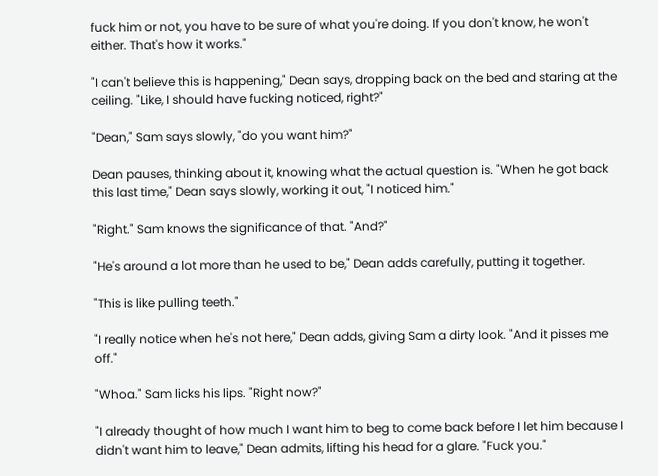fuck him or not, you have to be sure of what you're doing. If you don't know, he won't either. That's how it works."

"I can't believe this is happening," Dean says, dropping back on the bed and staring at the ceiling. "Like, I should have fucking noticed, right?"

"Dean," Sam says slowly, "do you want him?"

Dean pauses, thinking about it, knowing what the actual question is. "When he got back this last time," Dean says slowly, working it out, "I noticed him."

"Right." Sam knows the significance of that. "And?"

"He's around a lot more than he used to be," Dean adds carefully, putting it together.

"This is like pulling teeth."

"I really notice when he's not here," Dean adds, giving Sam a dirty look. "And it pisses me off."

"Whoa." Sam licks his lips. "Right now?"

"I already thought of how much I want him to beg to come back before I let him because I didn't want him to leave," Dean admits, lifting his head for a glare. "Fuck you."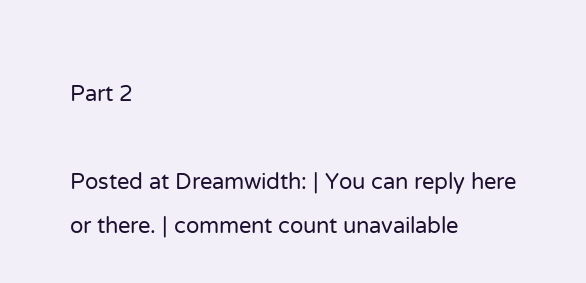Part 2

Posted at Dreamwidth: | You can reply here or there. | comment count unavailable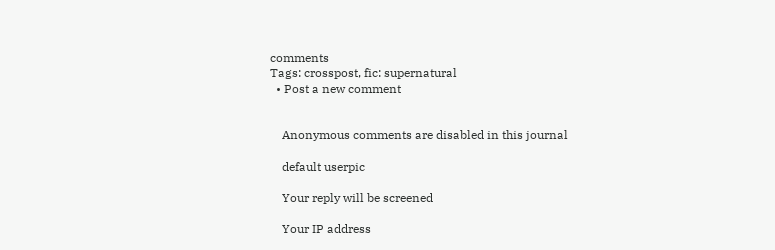comments
Tags: crosspost, fic: supernatural
  • Post a new comment


    Anonymous comments are disabled in this journal

    default userpic

    Your reply will be screened

    Your IP address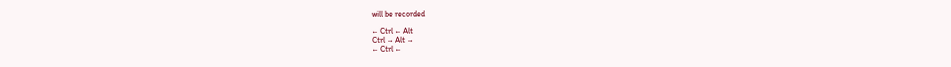will be recorded

← Ctrl ← Alt
Ctrl → Alt →
← Ctrl ←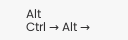Alt
Ctrl → Alt →